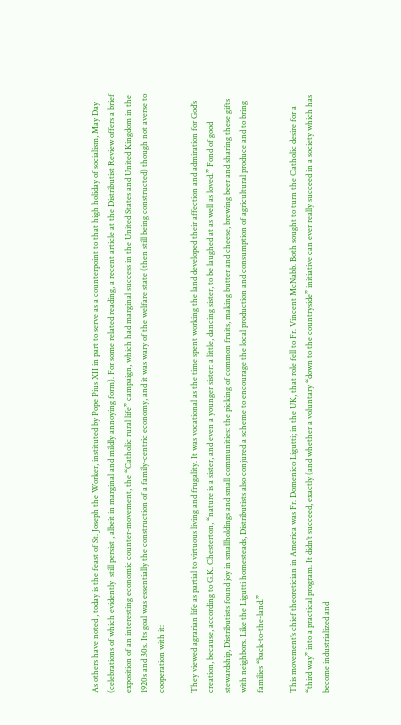As others have noted , today is the feast of St. Joseph the Worker, instituted by Pope Pius XII in part to serve as a counterpoint to that high holiday of socialism, May Day (celebrations of which evidently  still persist , albeit in marginal and mildly annoying form). For some related reading, a recent article at the Distributist Review offers a brief exposition of an interesting economic counter-movement, the “Catholic rural life” campaign, which had marginal success in the United States and United Kingdom in the 1920s and 30s. Its goal was essentially the construction of a family-centric economy, and it was wary of the welfare state (then still being constructed) though not averse to cooperation with it:

They viewed agrarian life as partial to virtuous living and frugality. It was vocational as the time spent working the land developed their affection and admiration for God’s creation, because, according to G.K. Chesterton, “nature is a sister, and even a younger sister: a little, dancing sister, to be laughed at as well as loved.” Fond of good stewardship, Distributists found joy in smallholdings and small communities: the picking of common fruits, making butter and cheese, brewing beer and sharing these gifts with neighbors. Like the Ligutti homesteads, Distributists also conjured a scheme to encourage the local production and consumption of agricultural produce and to bring families “back-to-the-land.”

This movement’s chief theoretician in America was Fr. Domenico Ligutti; in the UK, that role fell to Fr. Vincent McNabb. Both sought to turn the Catholic desire for a “third way” into a practical program. It didn’t succeed, exactly (and whether a voluntary “down to the countryside” initiative can ever really succeed in a society which has become industrialized and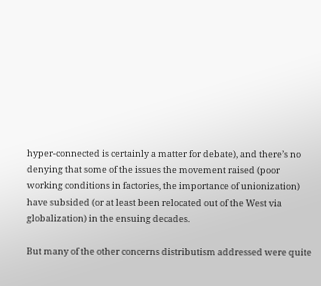hyper-connected is certainly a matter for debate), and there’s no denying that some of the issues the movement raised (poor working conditions in factories, the importance of unionization) have subsided (or at least been relocated out of the West via globalization) in the ensuing decades.

But many of the other concerns distributism addressed were quite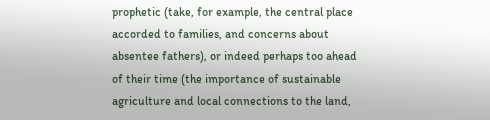prophetic (take, for example, the central place accorded to families, and concerns about absentee fathers), or indeed perhaps too ahead of their time (the importance of sustainable agriculture and local connections to the land,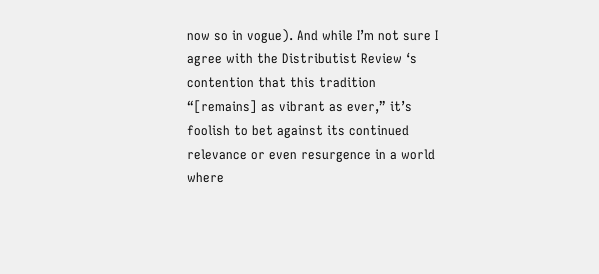now so in vogue). And while I’m not sure I agree with the Distributist Review ‘s contention that this tradition “[remains] as vibrant as ever,” it’s foolish to bet against its continued relevance or even resurgence in a world where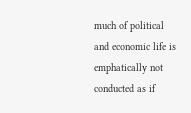much of political and economic life is emphatically not conducted as if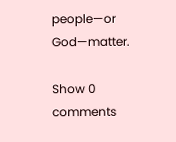people—or God—matter.

Show 0 comments